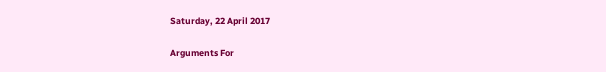Saturday, 22 April 2017

Arguments For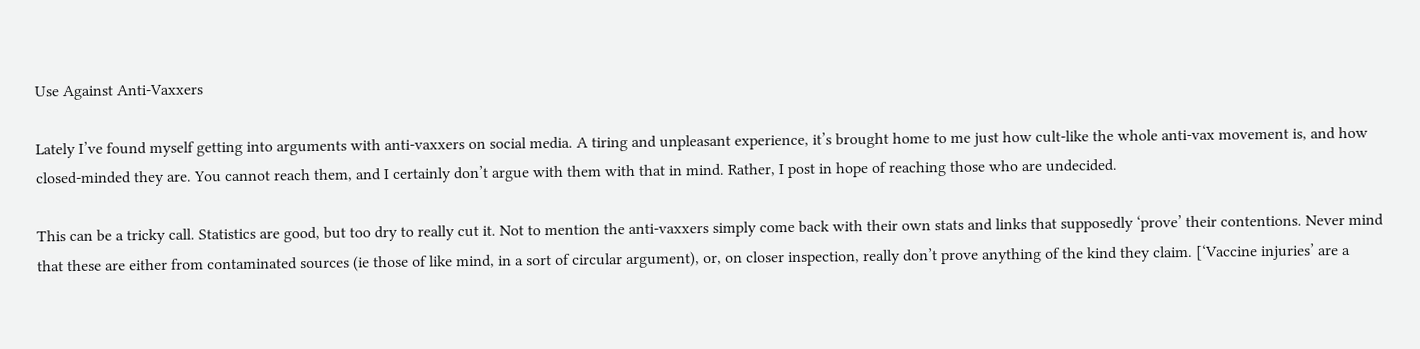Use Against Anti-Vaxxers

Lately I’ve found myself getting into arguments with anti-vaxxers on social media. A tiring and unpleasant experience, it’s brought home to me just how cult-like the whole anti-vax movement is, and how closed-minded they are. You cannot reach them, and I certainly don’t argue with them with that in mind. Rather, I post in hope of reaching those who are undecided.

This can be a tricky call. Statistics are good, but too dry to really cut it. Not to mention the anti-vaxxers simply come back with their own stats and links that supposedly ‘prove’ their contentions. Never mind that these are either from contaminated sources (ie those of like mind, in a sort of circular argument), or, on closer inspection, really don’t prove anything of the kind they claim. [‘Vaccine injuries’ are a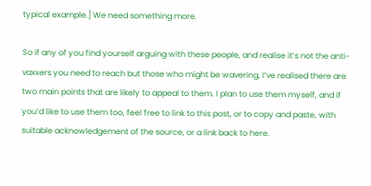typical example.] We need something more.

So if any of you find yourself arguing with these people, and realise it’s not the anti-vaxxers you need to reach but those who might be wavering, I’ve realised there are two main points that are likely to appeal to them. I plan to use them myself, and if you’d like to use them too, feel free to link to this post, or to copy and paste, with suitable acknowledgement of the source, or a link back to here.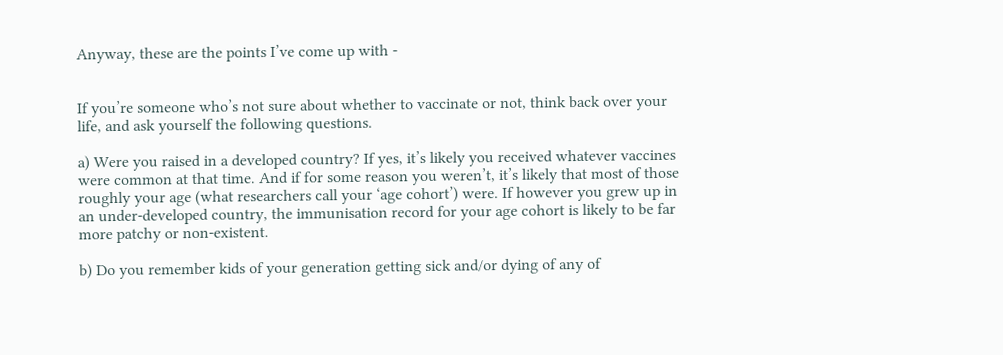Anyway, these are the points I’ve come up with -


If you’re someone who’s not sure about whether to vaccinate or not, think back over your life, and ask yourself the following questions.

a) Were you raised in a developed country? If yes, it’s likely you received whatever vaccines were common at that time. And if for some reason you weren’t, it’s likely that most of those roughly your age (what researchers call your ‘age cohort’) were. If however you grew up in an under-developed country, the immunisation record for your age cohort is likely to be far more patchy or non-existent.

b) Do you remember kids of your generation getting sick and/or dying of any of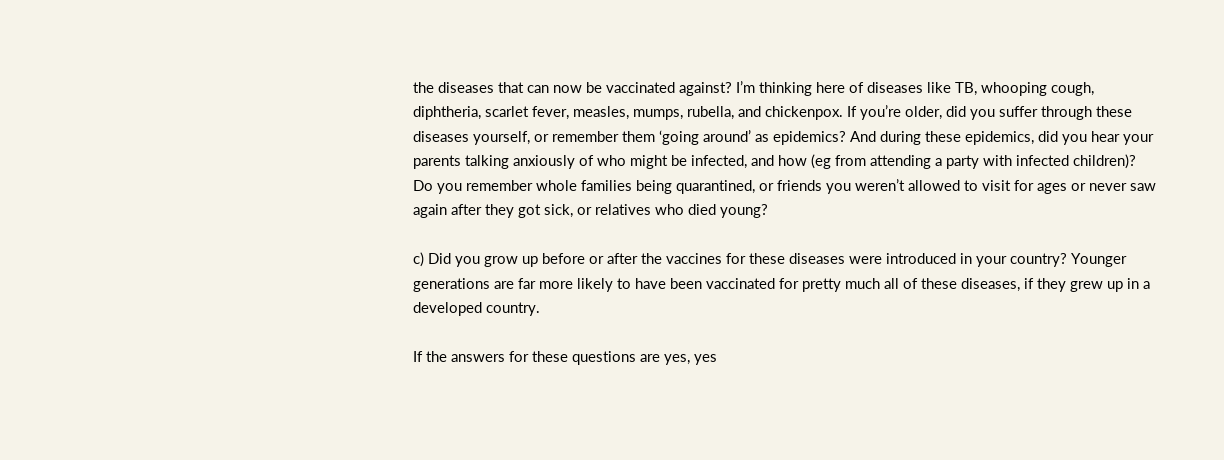the diseases that can now be vaccinated against? I’m thinking here of diseases like TB, whooping cough, diphtheria, scarlet fever, measles, mumps, rubella, and chickenpox. If you’re older, did you suffer through these diseases yourself, or remember them ‘going around’ as epidemics? And during these epidemics, did you hear your parents talking anxiously of who might be infected, and how (eg from attending a party with infected children)? Do you remember whole families being quarantined, or friends you weren’t allowed to visit for ages or never saw again after they got sick, or relatives who died young?

c) Did you grow up before or after the vaccines for these diseases were introduced in your country? Younger generations are far more likely to have been vaccinated for pretty much all of these diseases, if they grew up in a developed country.

If the answers for these questions are yes, yes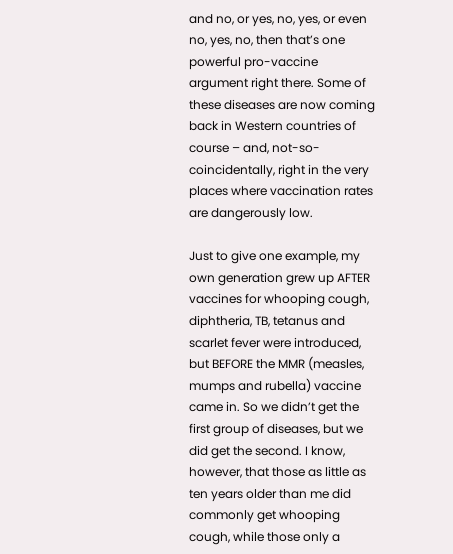and no, or yes, no, yes, or even no, yes, no, then that’s one powerful pro-vaccine argument right there. Some of these diseases are now coming back in Western countries of course – and, not-so-coincidentally, right in the very places where vaccination rates are dangerously low.

Just to give one example, my own generation grew up AFTER vaccines for whooping cough, diphtheria, TB, tetanus and scarlet fever were introduced, but BEFORE the MMR (measles, mumps and rubella) vaccine came in. So we didn’t get the first group of diseases, but we did get the second. I know, however, that those as little as ten years older than me did commonly get whooping cough, while those only a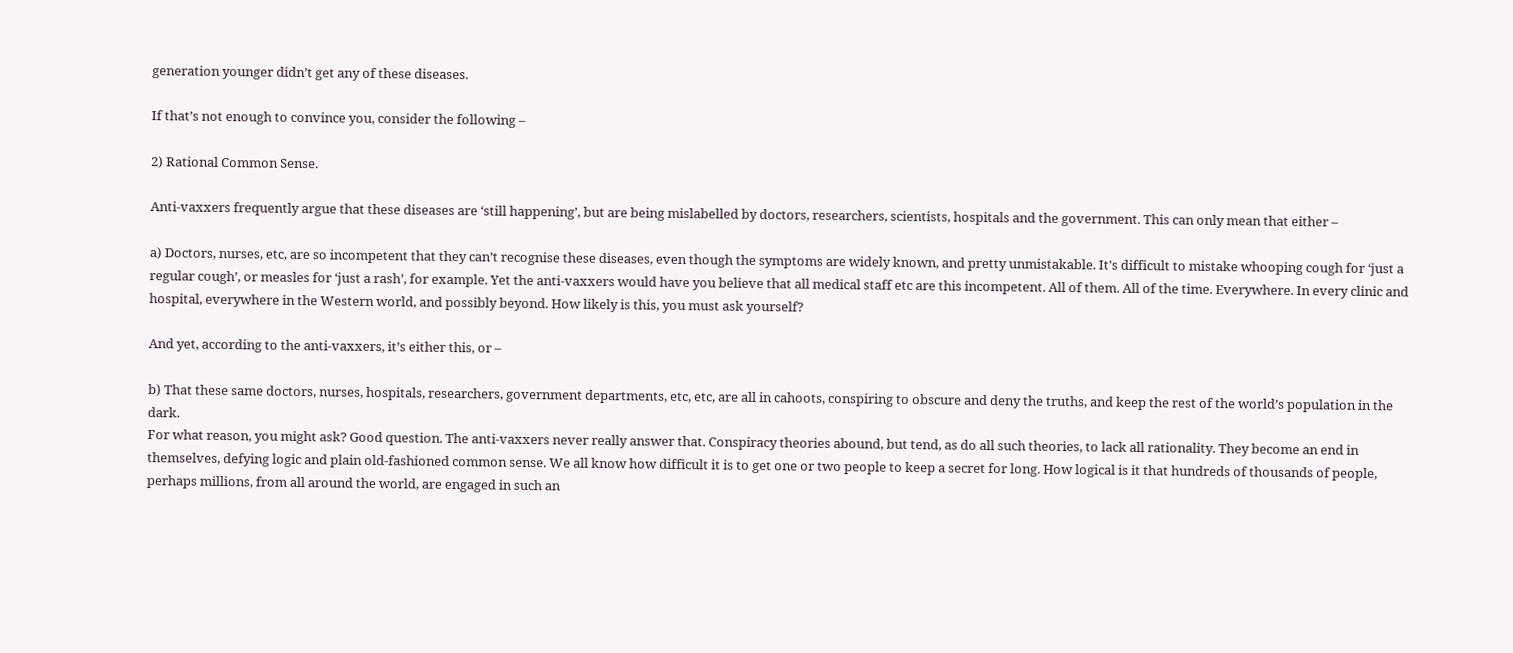generation younger didn’t get any of these diseases.

If that’s not enough to convince you, consider the following –

2) Rational Common Sense.

Anti-vaxxers frequently argue that these diseases are ‘still happening’, but are being mislabelled by doctors, researchers, scientists, hospitals and the government. This can only mean that either –

a) Doctors, nurses, etc, are so incompetent that they can’t recognise these diseases, even though the symptoms are widely known, and pretty unmistakable. It’s difficult to mistake whooping cough for ‘just a regular cough’, or measles for ‘just a rash’, for example. Yet the anti-vaxxers would have you believe that all medical staff etc are this incompetent. All of them. All of the time. Everywhere. In every clinic and hospital, everywhere in the Western world, and possibly beyond. How likely is this, you must ask yourself?

And yet, according to the anti-vaxxers, it’s either this, or –

b) That these same doctors, nurses, hospitals, researchers, government departments, etc, etc, are all in cahoots, conspiring to obscure and deny the truths, and keep the rest of the world’s population in the dark.
For what reason, you might ask? Good question. The anti-vaxxers never really answer that. Conspiracy theories abound, but tend, as do all such theories, to lack all rationality. They become an end in themselves, defying logic and plain old-fashioned common sense. We all know how difficult it is to get one or two people to keep a secret for long. How logical is it that hundreds of thousands of people, perhaps millions, from all around the world, are engaged in such an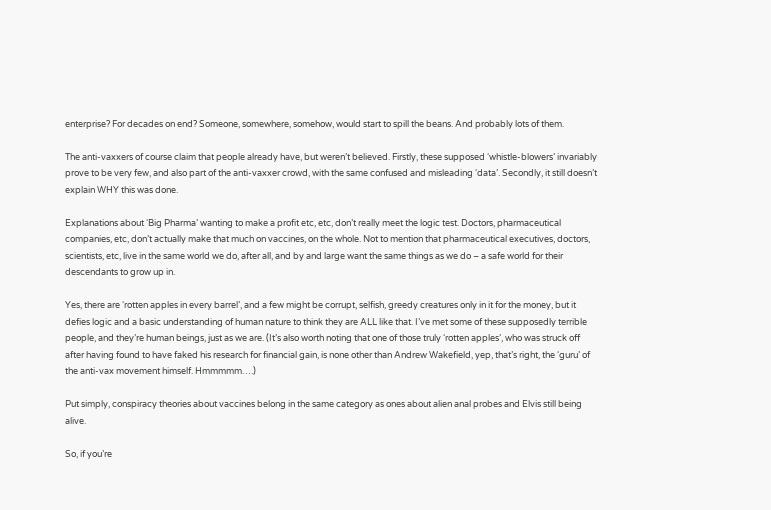enterprise? For decades on end? Someone, somewhere, somehow, would start to spill the beans. And probably lots of them.

The anti-vaxxers of course claim that people already have, but weren’t believed. Firstly, these supposed ‘whistle-blowers’ invariably prove to be very few, and also part of the anti-vaxxer crowd, with the same confused and misleading ‘data’. Secondly, it still doesn’t explain WHY this was done.

Explanations about ‘Big Pharma’ wanting to make a profit etc, etc, don’t really meet the logic test. Doctors, pharmaceutical companies, etc, don’t actually make that much on vaccines, on the whole. Not to mention that pharmaceutical executives, doctors, scientists, etc, live in the same world we do, after all, and by and large want the same things as we do – a safe world for their descendants to grow up in.

Yes, there are ‘rotten apples in every barrel’, and a few might be corrupt, selfish, greedy creatures only in it for the money, but it defies logic and a basic understanding of human nature to think they are ALL like that. I’ve met some of these supposedly terrible people, and they’re human beings, just as we are. (It’s also worth noting that one of those truly ‘rotten apples’, who was struck off after having found to have faked his research for financial gain, is none other than Andrew Wakefield, yep, that’s right, the ‘guru’ of the anti-vax movement himself. Hmmmmm….)

Put simply, conspiracy theories about vaccines belong in the same category as ones about alien anal probes and Elvis still being alive.

So, if you’re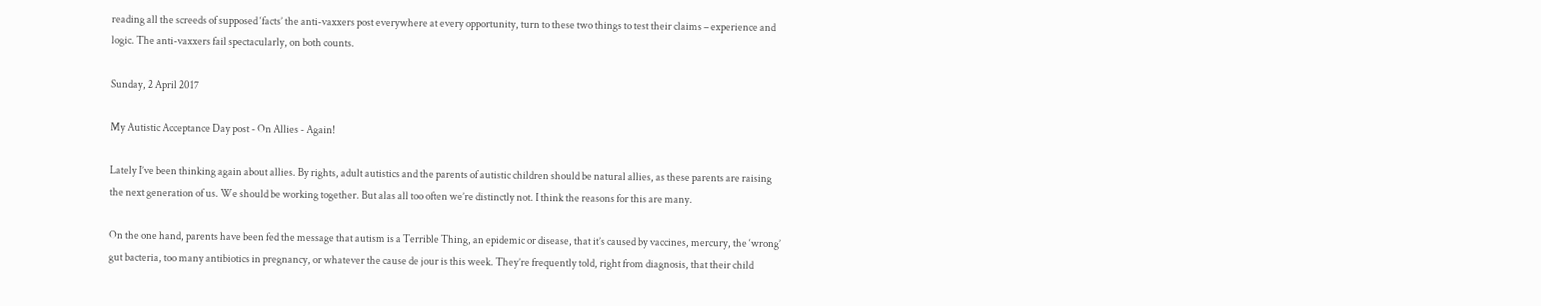reading all the screeds of supposed ‘facts’ the anti-vaxxers post everywhere at every opportunity, turn to these two things to test their claims – experience and logic. The anti-vaxxers fail spectacularly, on both counts.

Sunday, 2 April 2017

My Autistic Acceptance Day post - On Allies - Again!

Lately I’ve been thinking again about allies. By rights, adult autistics and the parents of autistic children should be natural allies, as these parents are raising the next generation of us. We should be working together. But alas all too often we’re distinctly not. I think the reasons for this are many.

On the one hand, parents have been fed the message that autism is a Terrible Thing, an epidemic or disease, that it’s caused by vaccines, mercury, the ‘wrong’ gut bacteria, too many antibiotics in pregnancy, or whatever the cause de jour is this week. They’re frequently told, right from diagnosis, that their child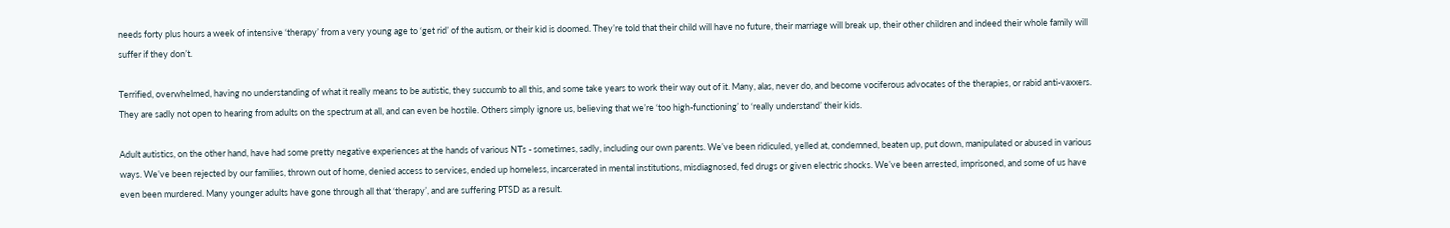needs forty plus hours a week of intensive ‘therapy’ from a very young age to ‘get rid’ of the autism, or their kid is doomed. They’re told that their child will have no future, their marriage will break up, their other children and indeed their whole family will suffer if they don’t.

Terrified, overwhelmed, having no understanding of what it really means to be autistic, they succumb to all this, and some take years to work their way out of it. Many, alas, never do, and become vociferous advocates of the therapies, or rabid anti-vaxxers. They are sadly not open to hearing from adults on the spectrum at all, and can even be hostile. Others simply ignore us, believing that we’re ‘too high-functioning’ to ‘really understand’ their kids.

Adult autistics, on the other hand, have had some pretty negative experiences at the hands of various NTs - sometimes, sadly, including our own parents. We’ve been ridiculed, yelled at, condemned, beaten up, put down, manipulated or abused in various ways. We’ve been rejected by our families, thrown out of home, denied access to services, ended up homeless, incarcerated in mental institutions, misdiagnosed, fed drugs or given electric shocks. We’ve been arrested, imprisoned, and some of us have even been murdered. Many younger adults have gone through all that ‘therapy’, and are suffering PTSD as a result.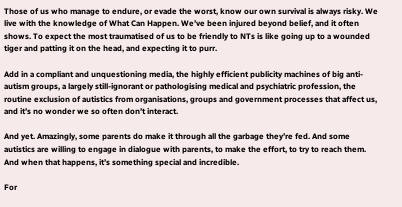Those of us who manage to endure, or evade the worst, know our own survival is always risky. We live with the knowledge of What Can Happen. We’ve been injured beyond belief, and it often shows. To expect the most traumatised of us to be friendly to NTs is like going up to a wounded tiger and patting it on the head, and expecting it to purr.

Add in a compliant and unquestioning media, the highly efficient publicity machines of big anti-autism groups, a largely still-ignorant or pathologising medical and psychiatric profession, the routine exclusion of autistics from organisations, groups and government processes that affect us, and it’s no wonder we so often don’t interact.

And yet. Amazingly, some parents do make it through all the garbage they’re fed. And some autistics are willing to engage in dialogue with parents, to make the effort, to try to reach them. And when that happens, it’s something special and incredible.

For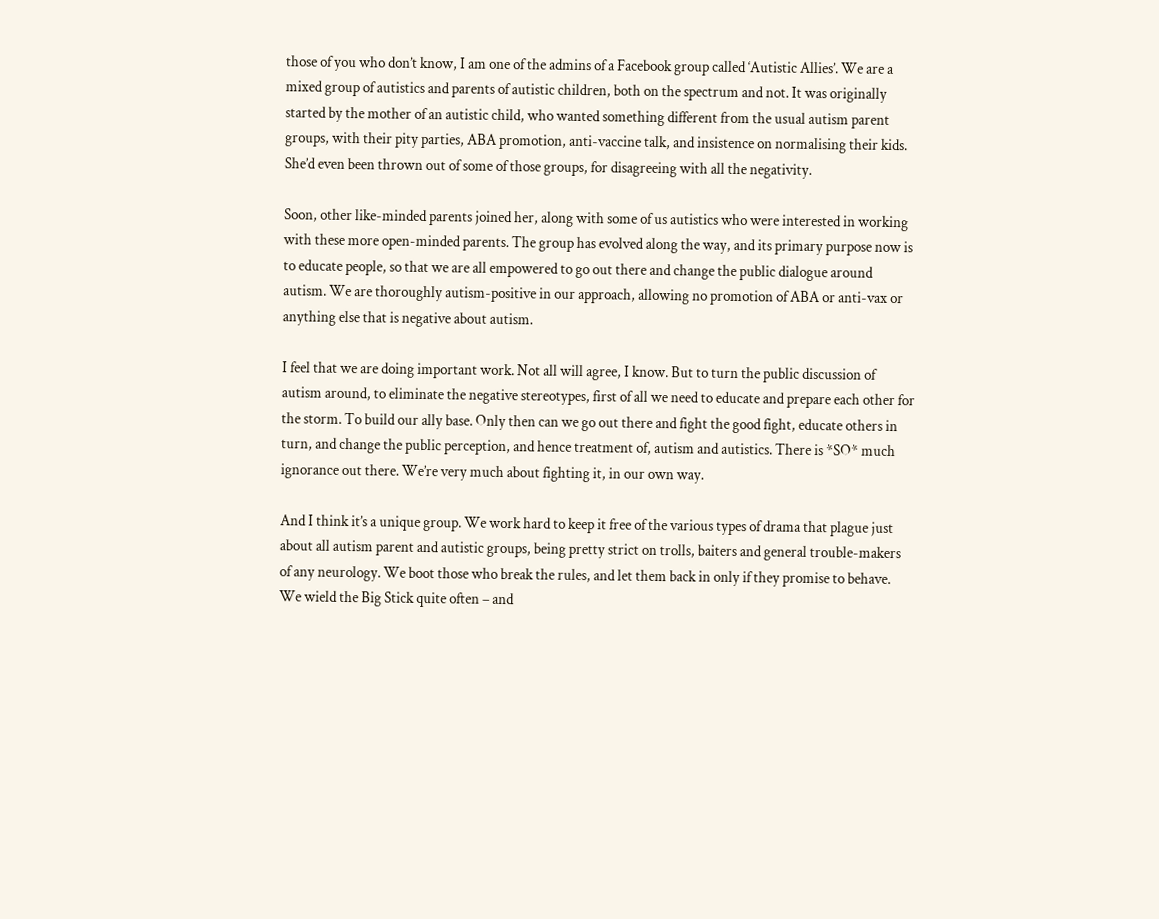those of you who don’t know, I am one of the admins of a Facebook group called ‘Autistic Allies’. We are a mixed group of autistics and parents of autistic children, both on the spectrum and not. It was originally started by the mother of an autistic child, who wanted something different from the usual autism parent groups, with their pity parties, ABA promotion, anti-vaccine talk, and insistence on normalising their kids. She’d even been thrown out of some of those groups, for disagreeing with all the negativity.

Soon, other like-minded parents joined her, along with some of us autistics who were interested in working with these more open-minded parents. The group has evolved along the way, and its primary purpose now is to educate people, so that we are all empowered to go out there and change the public dialogue around autism. We are thoroughly autism-positive in our approach, allowing no promotion of ABA or anti-vax or anything else that is negative about autism.

I feel that we are doing important work. Not all will agree, I know. But to turn the public discussion of autism around, to eliminate the negative stereotypes, first of all we need to educate and prepare each other for the storm. To build our ally base. Only then can we go out there and fight the good fight, educate others in turn, and change the public perception, and hence treatment of, autism and autistics. There is *SO* much ignorance out there. We’re very much about fighting it, in our own way.

And I think it’s a unique group. We work hard to keep it free of the various types of drama that plague just about all autism parent and autistic groups, being pretty strict on trolls, baiters and general trouble-makers of any neurology. We boot those who break the rules, and let them back in only if they promise to behave. We wield the Big Stick quite often – and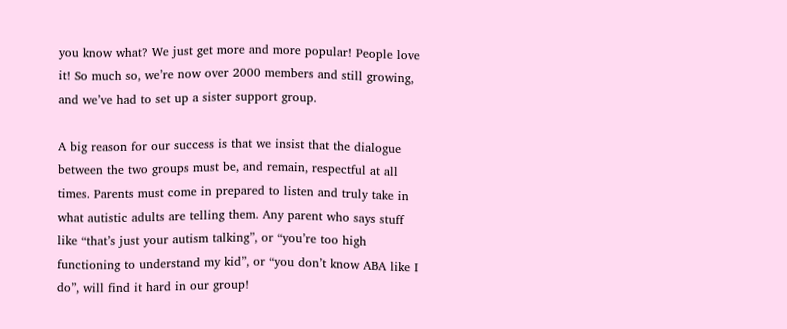you know what? We just get more and more popular! People love it! So much so, we’re now over 2000 members and still growing, and we’ve had to set up a sister support group.

A big reason for our success is that we insist that the dialogue between the two groups must be, and remain, respectful at all times. Parents must come in prepared to listen and truly take in what autistic adults are telling them. Any parent who says stuff like “that’s just your autism talking”, or “you’re too high functioning to understand my kid”, or “you don’t know ABA like I do”, will find it hard in our group!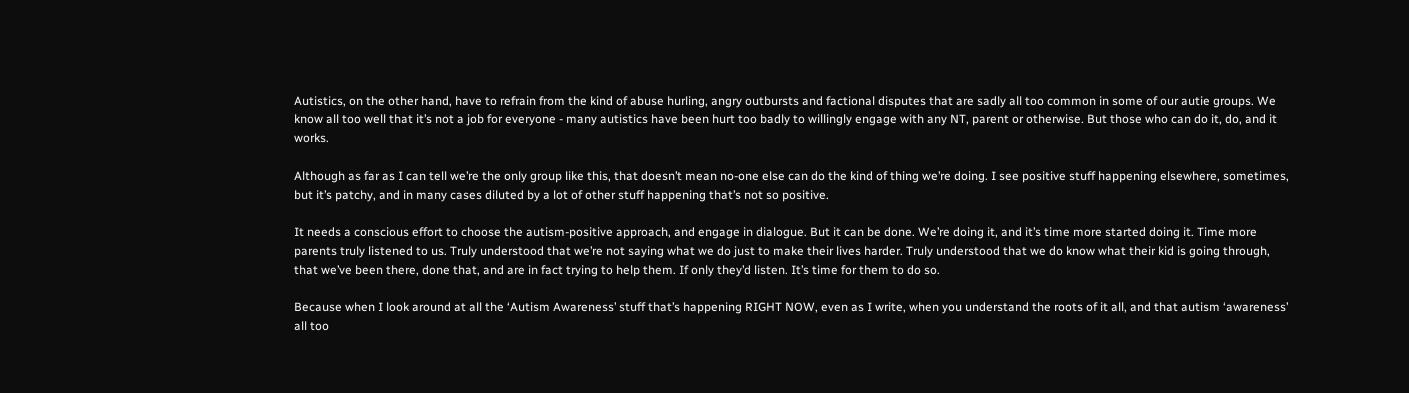Autistics, on the other hand, have to refrain from the kind of abuse hurling, angry outbursts and factional disputes that are sadly all too common in some of our autie groups. We know all too well that it’s not a job for everyone - many autistics have been hurt too badly to willingly engage with any NT, parent or otherwise. But those who can do it, do, and it works.

Although as far as I can tell we’re the only group like this, that doesn’t mean no-one else can do the kind of thing we’re doing. I see positive stuff happening elsewhere, sometimes, but it’s patchy, and in many cases diluted by a lot of other stuff happening that’s not so positive.

It needs a conscious effort to choose the autism-positive approach, and engage in dialogue. But it can be done. We’re doing it, and it’s time more started doing it. Time more parents truly listened to us. Truly understood that we’re not saying what we do just to make their lives harder. Truly understood that we do know what their kid is going through, that we’ve been there, done that, and are in fact trying to help them. If only they’d listen. It’s time for them to do so.

Because when I look around at all the ‘Autism Awareness’ stuff that’s happening RIGHT NOW, even as I write, when you understand the roots of it all, and that autism ‘awareness’ all too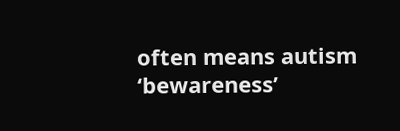often means autism ‘bewareness’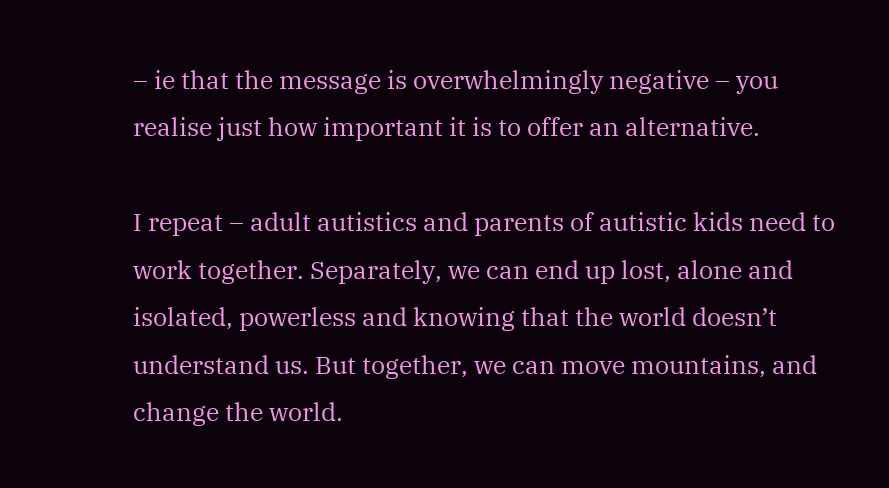– ie that the message is overwhelmingly negative – you realise just how important it is to offer an alternative.

I repeat – adult autistics and parents of autistic kids need to work together. Separately, we can end up lost, alone and isolated, powerless and knowing that the world doesn’t understand us. But together, we can move mountains, and change the world.